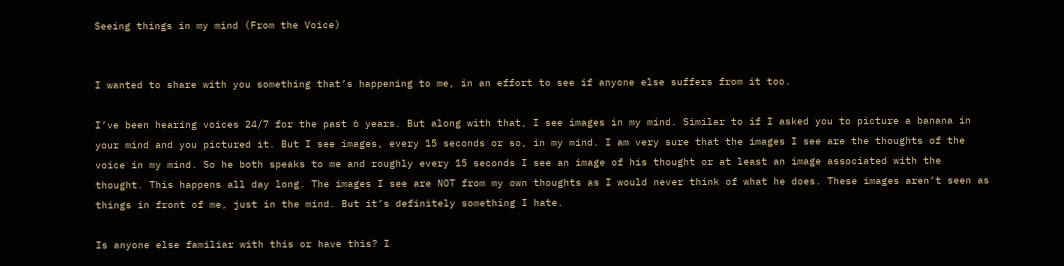Seeing things in my mind (From the Voice)


I wanted to share with you something that’s happening to me, in an effort to see if anyone else suffers from it too.

I’ve been hearing voices 24/7 for the past 6 years. But along with that, I see images in my mind. Similar to if I asked you to picture a banana in your mind and you pictured it. But I see images, every 15 seconds or so, in my mind. I am very sure that the images I see are the thoughts of the voice in my mind. So he both speaks to me and roughly every 15 seconds I see an image of his thought or at least an image associated with the thought. This happens all day long. The images I see are NOT from my own thoughts as I would never think of what he does. These images aren’t seen as things in front of me, just in the mind. But it’s definitely something I hate.

Is anyone else familiar with this or have this? I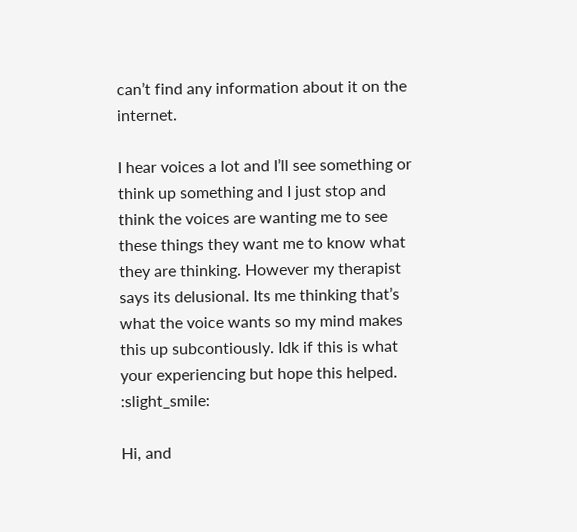can’t find any information about it on the internet.

I hear voices a lot and I’ll see something or think up something and I just stop and think the voices are wanting me to see these things they want me to know what they are thinking. However my therapist says its delusional. Its me thinking that’s what the voice wants so my mind makes this up subcontiously. Idk if this is what your experiencing but hope this helped. :slight_smile:

Hi, and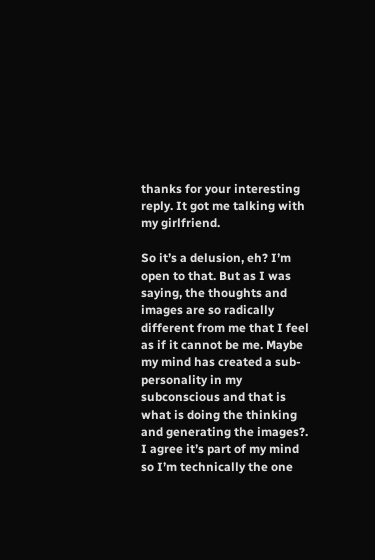thanks for your interesting reply. It got me talking with my girlfriend.

So it’s a delusion, eh? I’m open to that. But as I was saying, the thoughts and images are so radically different from me that I feel as if it cannot be me. Maybe my mind has created a sub-personality in my subconscious and that is what is doing the thinking and generating the images?. I agree it’s part of my mind so I’m technically the one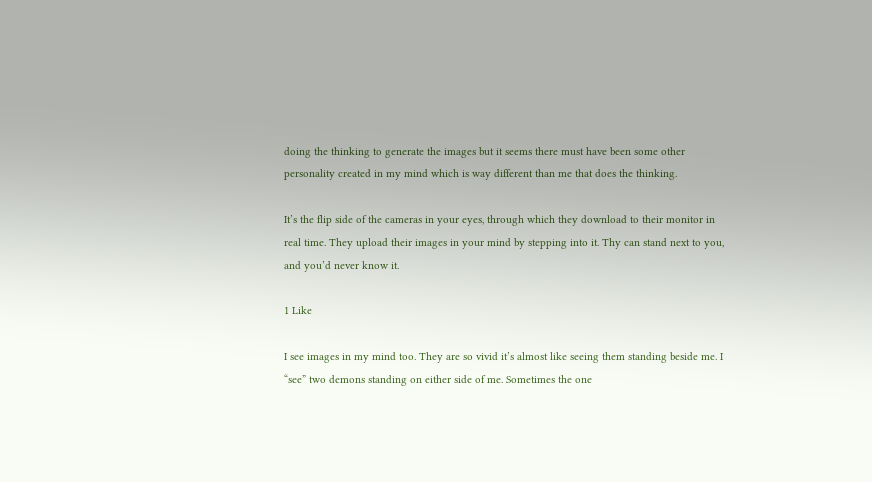doing the thinking to generate the images but it seems there must have been some other personality created in my mind which is way different than me that does the thinking.

It’s the flip side of the cameras in your eyes, through which they download to their monitor in real time. They upload their images in your mind by stepping into it. Thy can stand next to you, and you’d never know it.

1 Like

I see images in my mind too. They are so vivid it’s almost like seeing them standing beside me. I “see” two demons standing on either side of me. Sometimes the one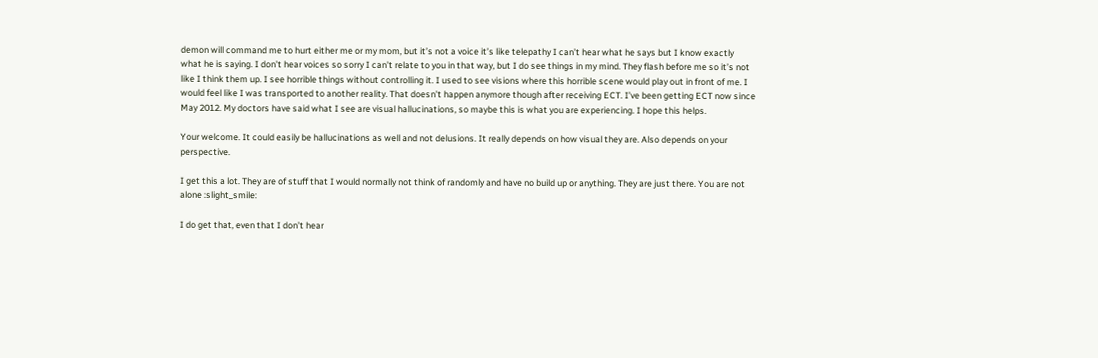demon will command me to hurt either me or my mom, but it’s not a voice it’s like telepathy I can’t hear what he says but I know exactly what he is saying. I don’t hear voices so sorry I can’t relate to you in that way, but I do see things in my mind. They flash before me so it’s not like I think them up. I see horrible things without controlling it. I used to see visions where this horrible scene would play out in front of me. I would feel like I was transported to another reality. That doesn’t happen anymore though after receiving ECT. I’ve been getting ECT now since May 2012. My doctors have said what I see are visual hallucinations, so maybe this is what you are experiencing. I hope this helps.

Your welcome. It could easily be hallucinations as well and not delusions. It really depends on how visual they are. Also depends on your perspective.

I get this a lot. They are of stuff that I would normally not think of randomly and have no build up or anything. They are just there. You are not alone :slight_smile:

I do get that, even that I don’t hear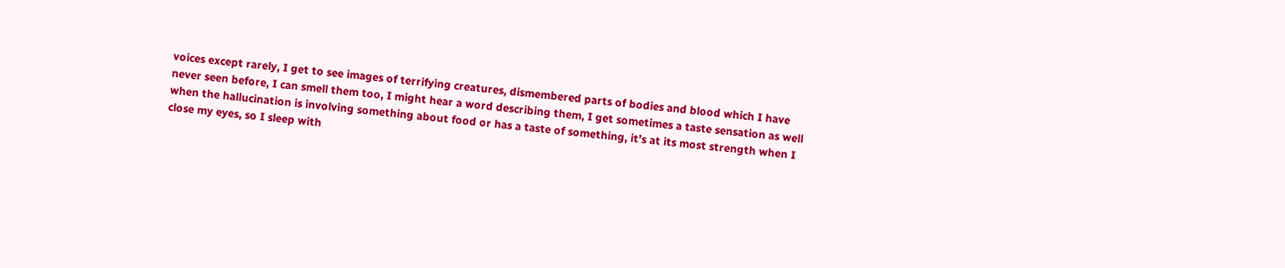voices except rarely, I get to see images of terrifying creatures, dismembered parts of bodies and blood which I have never seen before, I can smell them too, I might hear a word describing them, I get sometimes a taste sensation as well when the hallucination is involving something about food or has a taste of something, it’s at its most strength when I close my eyes, so I sleep with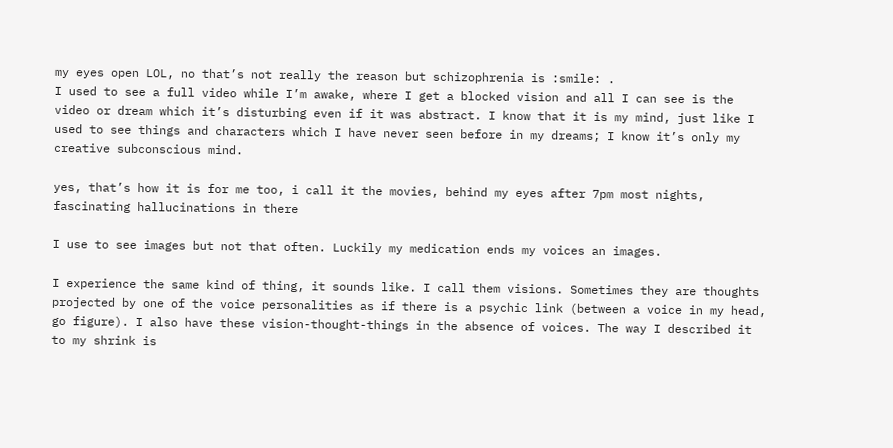my eyes open LOL, no that’s not really the reason but schizophrenia is :smile: .
I used to see a full video while I’m awake, where I get a blocked vision and all I can see is the video or dream which it’s disturbing even if it was abstract. I know that it is my mind, just like I used to see things and characters which I have never seen before in my dreams; I know it’s only my creative subconscious mind.

yes, that’s how it is for me too, i call it the movies, behind my eyes after 7pm most nights, fascinating hallucinations in there

I use to see images but not that often. Luckily my medication ends my voices an images.

I experience the same kind of thing, it sounds like. I call them visions. Sometimes they are thoughts projected by one of the voice personalities as if there is a psychic link (between a voice in my head, go figure). I also have these vision-thought-things in the absence of voices. The way I described it to my shrink is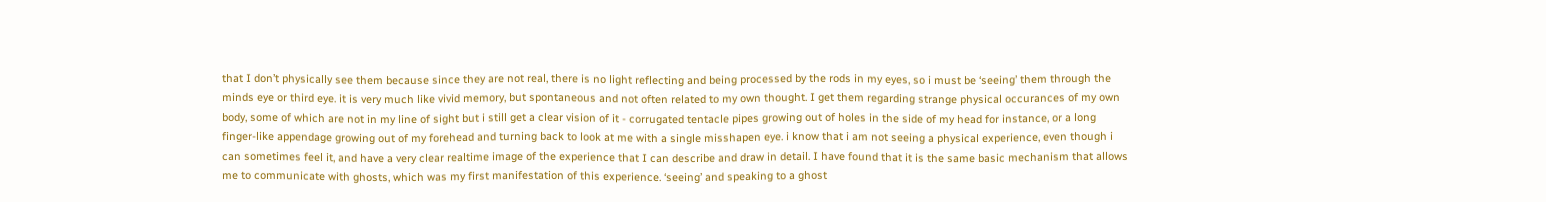that I don’t physically see them because since they are not real, there is no light reflecting and being processed by the rods in my eyes, so i must be ‘seeing’ them through the minds eye or third eye. it is very much like vivid memory, but spontaneous and not often related to my own thought. I get them regarding strange physical occurances of my own body, some of which are not in my line of sight but i still get a clear vision of it - corrugated tentacle pipes growing out of holes in the side of my head for instance, or a long finger-like appendage growing out of my forehead and turning back to look at me with a single misshapen eye. i know that i am not seeing a physical experience, even though i can sometimes feel it, and have a very clear realtime image of the experience that I can describe and draw in detail. I have found that it is the same basic mechanism that allows me to communicate with ghosts, which was my first manifestation of this experience. ‘seeing’ and speaking to a ghost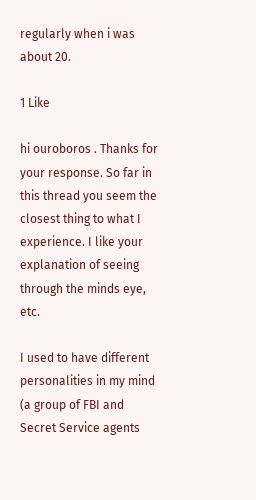regularly when i was about 20.

1 Like

hi ouroboros . Thanks for your response. So far in this thread you seem the closest thing to what I experience. I like your explanation of seeing through the minds eye, etc.

I used to have different personalities in my mind (a group of FBI and Secret Service agents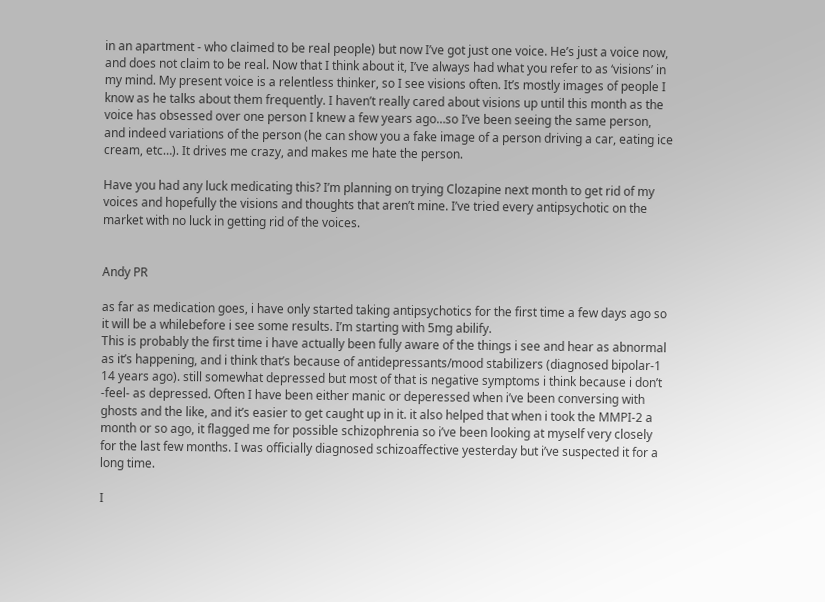in an apartment - who claimed to be real people) but now I’ve got just one voice. He’s just a voice now, and does not claim to be real. Now that I think about it, I’ve always had what you refer to as ‘visions’ in my mind. My present voice is a relentless thinker, so I see visions often. It’s mostly images of people I know as he talks about them frequently. I haven’t really cared about visions up until this month as the voice has obsessed over one person I knew a few years ago…so I’ve been seeing the same person, and indeed variations of the person (he can show you a fake image of a person driving a car, eating ice cream, etc…). It drives me crazy, and makes me hate the person.

Have you had any luck medicating this? I’m planning on trying Clozapine next month to get rid of my voices and hopefully the visions and thoughts that aren’t mine. I’ve tried every antipsychotic on the market with no luck in getting rid of the voices.


Andy PR

as far as medication goes, i have only started taking antipsychotics for the first time a few days ago so it will be a whilebefore i see some results. I’m starting with 5mg abilify.
This is probably the first time i have actually been fully aware of the things i see and hear as abnormal as it’s happening, and i think that’s because of antidepressants/mood stabilizers (diagnosed bipolar-1 14 years ago). still somewhat depressed but most of that is negative symptoms i think because i don’t -feel- as depressed. Often I have been either manic or deperessed when i’ve been conversing with ghosts and the like, and it’s easier to get caught up in it. it also helped that when i took the MMPI-2 a month or so ago, it flagged me for possible schizophrenia so i’ve been looking at myself very closely for the last few months. I was officially diagnosed schizoaffective yesterday but i’ve suspected it for a long time.

I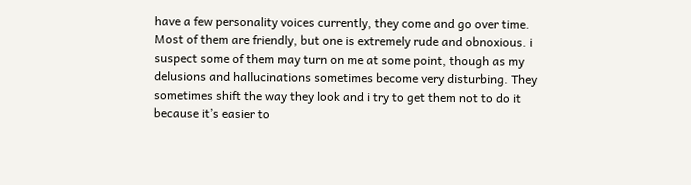have a few personality voices currently, they come and go over time. Most of them are friendly, but one is extremely rude and obnoxious. i suspect some of them may turn on me at some point, though as my delusions and hallucinations sometimes become very disturbing. They sometimes shift the way they look and i try to get them not to do it because it’s easier to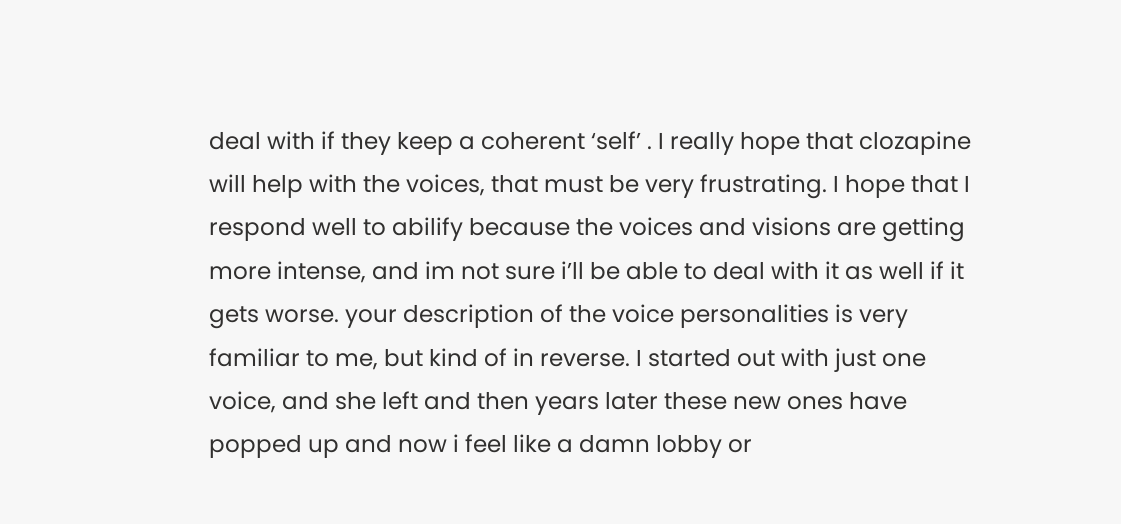deal with if they keep a coherent ‘self’ . I really hope that clozapine will help with the voices, that must be very frustrating. I hope that I respond well to abilify because the voices and visions are getting more intense, and im not sure i’ll be able to deal with it as well if it gets worse. your description of the voice personalities is very familiar to me, but kind of in reverse. I started out with just one voice, and she left and then years later these new ones have popped up and now i feel like a damn lobby or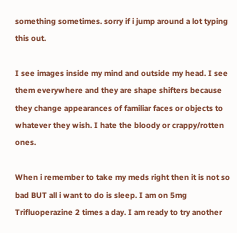something sometimes. sorry if i jump around a lot typing this out.

I see images inside my mind and outside my head. I see them everywhere and they are shape shifters because they change appearances of familiar faces or objects to whatever they wish. I hate the bloody or crappy/rotten ones.

When i remember to take my meds right then it is not so bad BUT all i want to do is sleep. I am on 5mg Trifluoperazine 2 times a day. I am ready to try another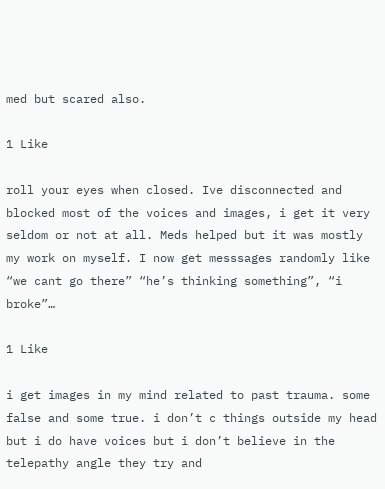med but scared also.

1 Like

roll your eyes when closed. Ive disconnected and blocked most of the voices and images, i get it very seldom or not at all. Meds helped but it was mostly my work on myself. I now get messsages randomly like “we cant go there” “he’s thinking something”, “i broke”…

1 Like

i get images in my mind related to past trauma. some false and some true. i don’t c things outside my head but i do have voices but i don’t believe in the telepathy angle they try and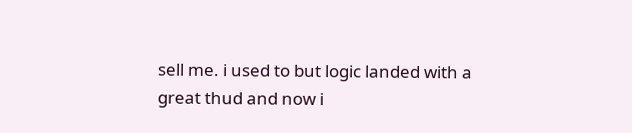sell me. i used to but logic landed with a great thud and now i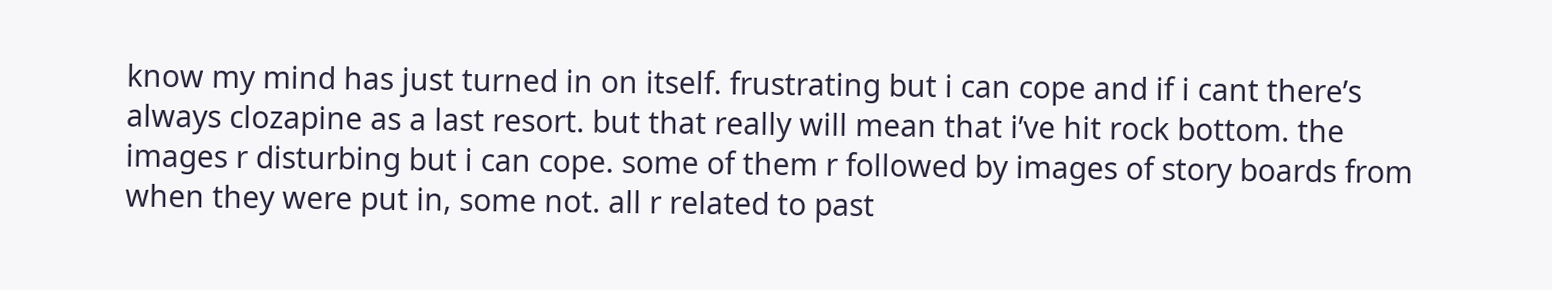know my mind has just turned in on itself. frustrating but i can cope and if i cant there’s always clozapine as a last resort. but that really will mean that i’ve hit rock bottom. the images r disturbing but i can cope. some of them r followed by images of story boards from when they were put in, some not. all r related to past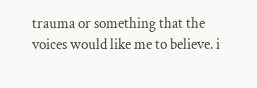trauma or something that the voices would like me to believe. i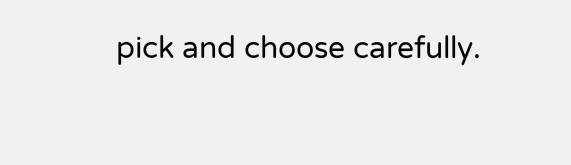pick and choose carefully.